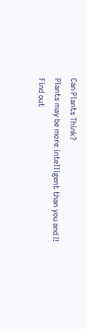Can Plants Think?
Plants may be more intelligent than you and I!
Find out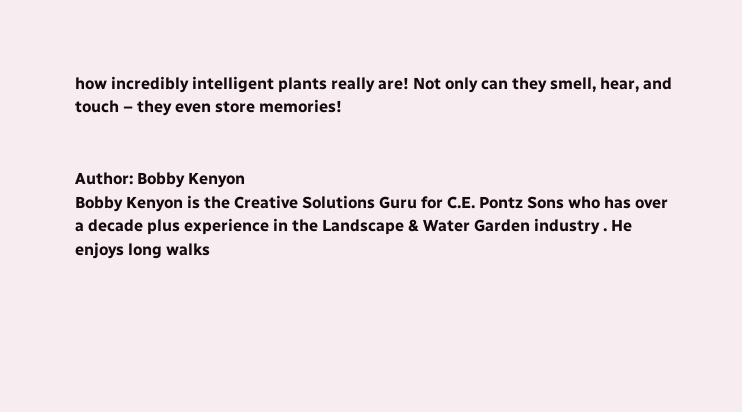how incredibly intelligent plants really are! Not only can they smell, hear, and touch – they even store memories!


Author: Bobby Kenyon
Bobby Kenyon is the Creative Solutions Guru for C.E. Pontz Sons who has over a decade plus experience in the Landscape & Water Garden industry . He enjoys long walks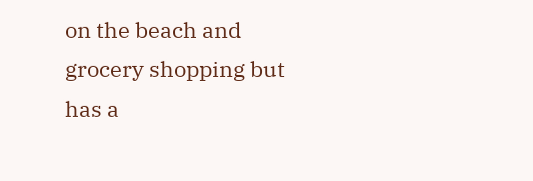on the beach and grocery shopping but has a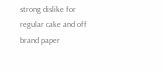strong dislike for regular cake and off brand paper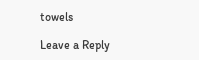towels

Leave a Reply